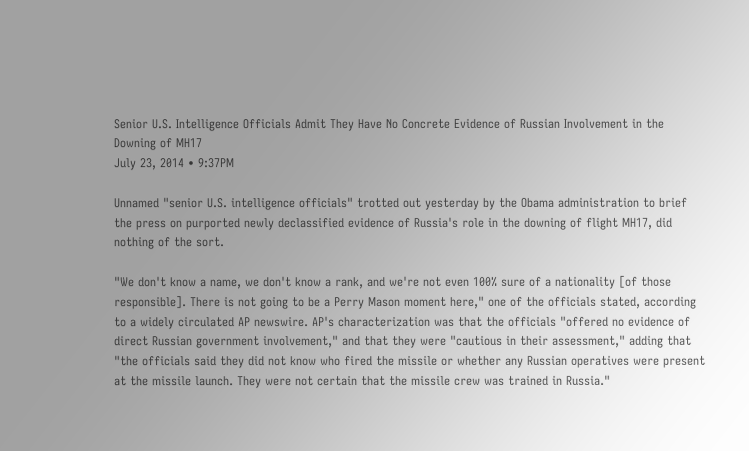Senior U.S. Intelligence Officials Admit They Have No Concrete Evidence of Russian Involvement in the Downing of MH17
July 23, 2014 • 9:37PM

Unnamed "senior U.S. intelligence officials" trotted out yesterday by the Obama administration to brief the press on purported newly declassified evidence of Russia's role in the downing of flight MH17, did nothing of the sort.

"We don't know a name, we don't know a rank, and we're not even 100% sure of a nationality [of those responsible]. There is not going to be a Perry Mason moment here," one of the officials stated, according to a widely circulated AP newswire. AP's characterization was that the officials "offered no evidence of direct Russian government involvement," and that they were "cautious in their assessment," adding that "the officials said they did not know who fired the missile or whether any Russian operatives were present at the missile launch. They were not certain that the missile crew was trained in Russia."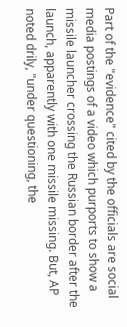Part of the "evidence" cited by the officials are social media postings of a video which purports to show a missile launcher crossing the Russian border after the launch, apparently with one missile missing. But, AP noted drily, "under questioning, the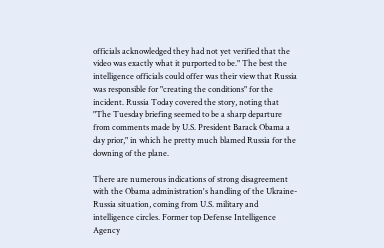officials acknowledged they had not yet verified that the video was exactly what it purported to be." The best the intelligence officials could offer was their view that Russia was responsible for "creating the conditions" for the incident. Russia Today covered the story, noting that "The Tuesday briefing seemed to be a sharp departure from comments made by U.S. President Barack Obama a day prior," in which he pretty much blamed Russia for the downing of the plane.

There are numerous indications of strong disagreement with the Obama administration's handling of the Ukraine-Russia situation, coming from U.S. military and intelligence circles. Former top Defense Intelligence Agency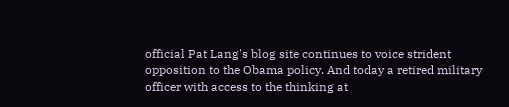official Pat Lang's blog site continues to voice strident opposition to the Obama policy. And today a retired military officer with access to the thinking at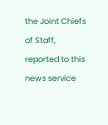the Joint Chiefs of Staff, reported to this news service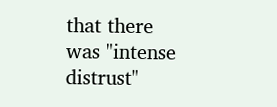that there was "intense distrust"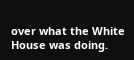over what the White House was doing.